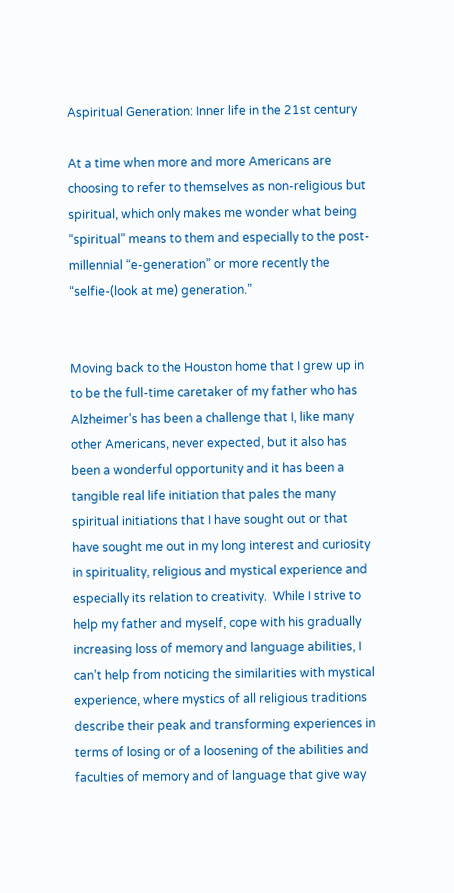Aspiritual Generation: Inner life in the 21st century

At a time when more and more Americans are choosing to refer to themselves as non-religious but spiritual, which only makes me wonder what being “spiritual” means to them and especially to the post-millennial “e-generation” or more recently the “selfie-(look at me) generation.”


Moving back to the Houston home that I grew up in to be the full-time caretaker of my father who has Alzheimer’s has been a challenge that I, like many other Americans, never expected, but it also has been a wonderful opportunity and it has been a tangible real life initiation that pales the many spiritual initiations that I have sought out or that have sought me out in my long interest and curiosity in spirituality, religious and mystical experience and especially its relation to creativity.  While I strive to help my father and myself, cope with his gradually increasing loss of memory and language abilities, I can’t help from noticing the similarities with mystical experience, where mystics of all religious traditions describe their peak and transforming experiences in terms of losing or of a loosening of the abilities and faculties of memory and of language that give way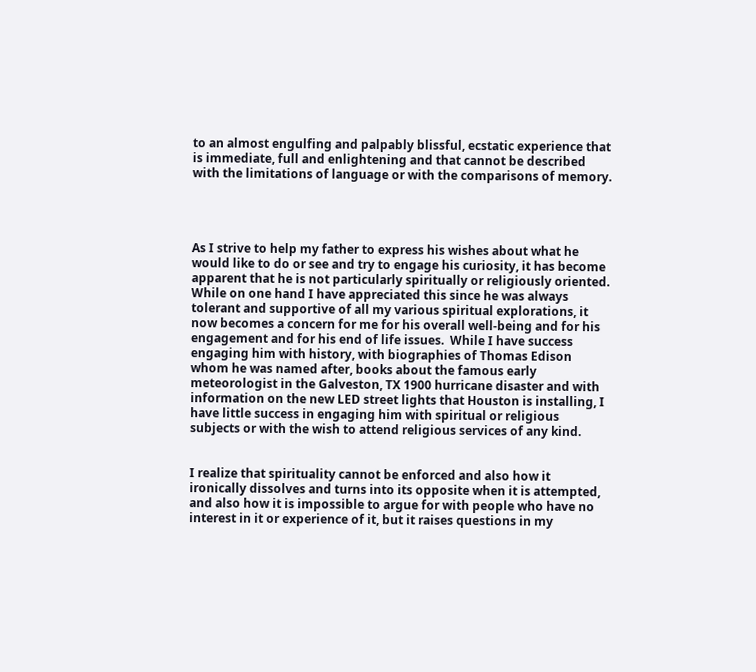to an almost engulfing and palpably blissful, ecstatic experience that is immediate, full and enlightening and that cannot be described with the limitations of language or with the comparisons of memory.




As I strive to help my father to express his wishes about what he would like to do or see and try to engage his curiosity, it has become apparent that he is not particularly spiritually or religiously oriented.  While on one hand I have appreciated this since he was always tolerant and supportive of all my various spiritual explorations, it now becomes a concern for me for his overall well-being and for his engagement and for his end of life issues.  While I have success engaging him with history, with biographies of Thomas Edison whom he was named after, books about the famous early meteorologist in the Galveston, TX 1900 hurricane disaster and with information on the new LED street lights that Houston is installing, I have little success in engaging him with spiritual or religious subjects or with the wish to attend religious services of any kind.


I realize that spirituality cannot be enforced and also how it ironically dissolves and turns into its opposite when it is attempted, and also how it is impossible to argue for with people who have no interest in it or experience of it, but it raises questions in my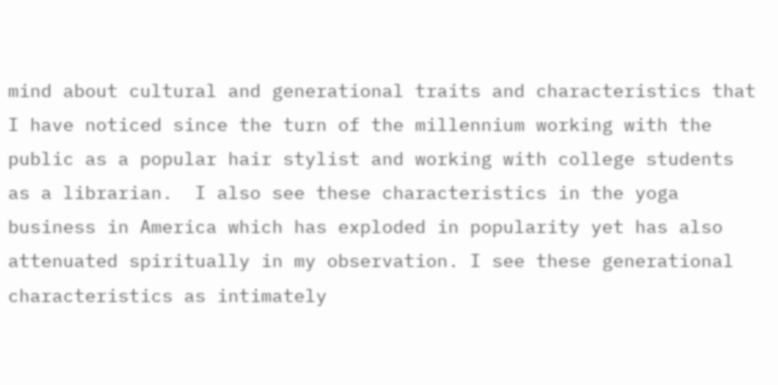mind about cultural and generational traits and characteristics that I have noticed since the turn of the millennium working with the public as a popular hair stylist and working with college students as a librarian.  I also see these characteristics in the yoga business in America which has exploded in popularity yet has also attenuated spiritually in my observation. I see these generational characteristics as intimately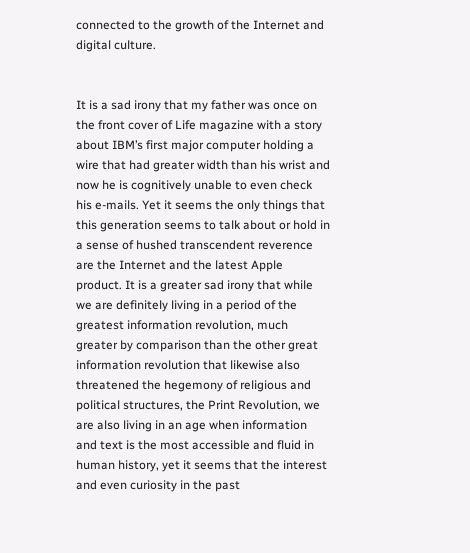connected to the growth of the Internet and digital culture.


It is a sad irony that my father was once on the front cover of Life magazine with a story about IBM’s first major computer holding a wire that had greater width than his wrist and now he is cognitively unable to even check his e-mails. Yet it seems the only things that this generation seems to talk about or hold in a sense of hushed transcendent reverence are the Internet and the latest Apple product. It is a greater sad irony that while we are definitely living in a period of the greatest information revolution, much greater by comparison than the other great information revolution that likewise also threatened the hegemony of religious and political structures, the Print Revolution, we are also living in an age when information and text is the most accessible and fluid in human history, yet it seems that the interest and even curiosity in the past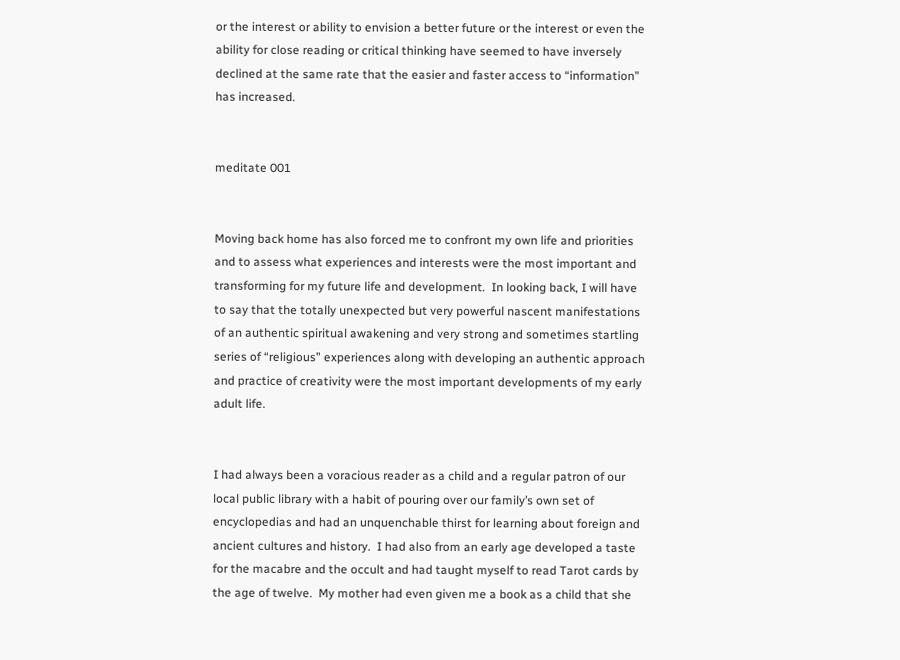or the interest or ability to envision a better future or the interest or even the ability for close reading or critical thinking have seemed to have inversely declined at the same rate that the easier and faster access to “information” has increased.


meditate 001


Moving back home has also forced me to confront my own life and priorities and to assess what experiences and interests were the most important and transforming for my future life and development.  In looking back, I will have to say that the totally unexpected but very powerful nascent manifestations of an authentic spiritual awakening and very strong and sometimes startling series of “religious” experiences along with developing an authentic approach and practice of creativity were the most important developments of my early adult life.


I had always been a voracious reader as a child and a regular patron of our local public library with a habit of pouring over our family’s own set of encyclopedias and had an unquenchable thirst for learning about foreign and ancient cultures and history.  I had also from an early age developed a taste for the macabre and the occult and had taught myself to read Tarot cards by the age of twelve.  My mother had even given me a book as a child that she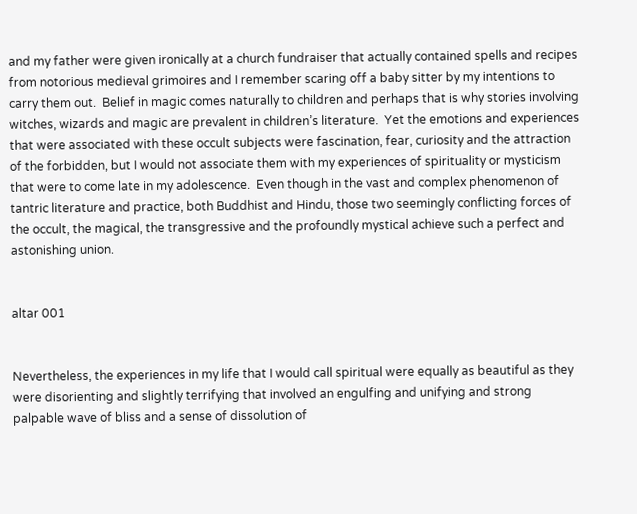and my father were given ironically at a church fundraiser that actually contained spells and recipes from notorious medieval grimoires and I remember scaring off a baby sitter by my intentions to carry them out.  Belief in magic comes naturally to children and perhaps that is why stories involving witches, wizards and magic are prevalent in children’s literature.  Yet the emotions and experiences that were associated with these occult subjects were fascination, fear, curiosity and the attraction of the forbidden, but I would not associate them with my experiences of spirituality or mysticism that were to come late in my adolescence.  Even though in the vast and complex phenomenon of tantric literature and practice, both Buddhist and Hindu, those two seemingly conflicting forces of the occult, the magical, the transgressive and the profoundly mystical achieve such a perfect and astonishing union.


altar 001


Nevertheless, the experiences in my life that I would call spiritual were equally as beautiful as they were disorienting and slightly terrifying that involved an engulfing and unifying and strong palpable wave of bliss and a sense of dissolution of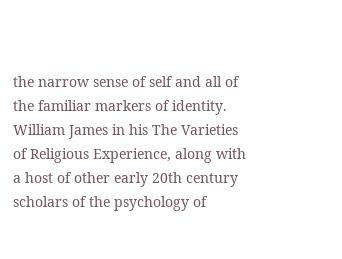the narrow sense of self and all of the familiar markers of identity.  William James in his The Varieties of Religious Experience, along with a host of other early 20th century scholars of the psychology of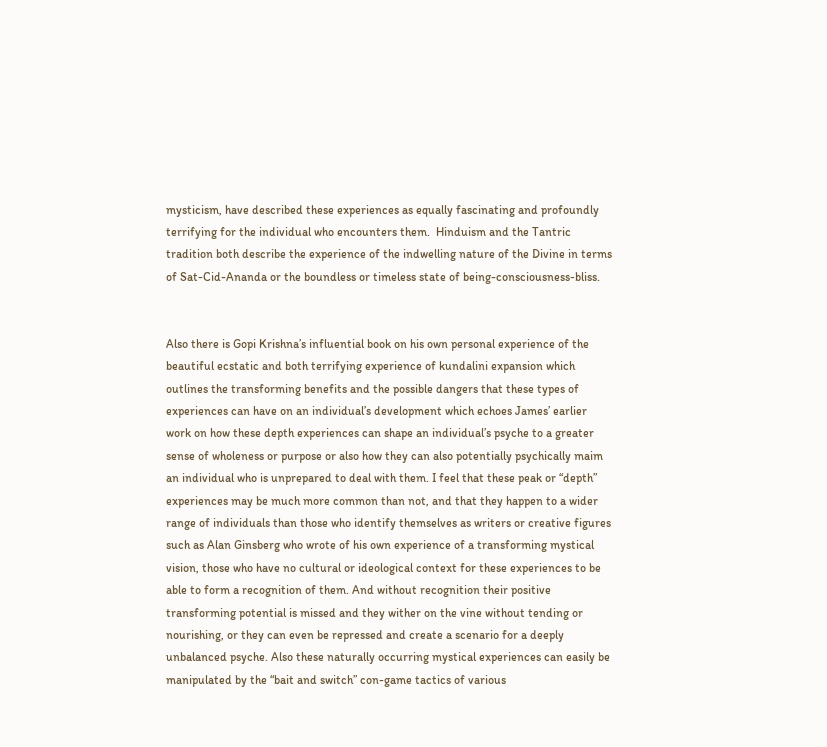mysticism, have described these experiences as equally fascinating and profoundly terrifying for the individual who encounters them.  Hinduism and the Tantric tradition both describe the experience of the indwelling nature of the Divine in terms of Sat-Cid-Ananda or the boundless or timeless state of being-consciousness-bliss.


Also there is Gopi Krishna’s influential book on his own personal experience of the beautiful ecstatic and both terrifying experience of kundalini expansion which outlines the transforming benefits and the possible dangers that these types of experiences can have on an individual’s development which echoes James’ earlier work on how these depth experiences can shape an individual’s psyche to a greater sense of wholeness or purpose or also how they can also potentially psychically maim an individual who is unprepared to deal with them. I feel that these peak or “depth” experiences may be much more common than not, and that they happen to a wider range of individuals than those who identify themselves as writers or creative figures such as Alan Ginsberg who wrote of his own experience of a transforming mystical vision, those who have no cultural or ideological context for these experiences to be able to form a recognition of them. And without recognition their positive transforming potential is missed and they wither on the vine without tending or nourishing, or they can even be repressed and create a scenario for a deeply unbalanced psyche. Also these naturally occurring mystical experiences can easily be manipulated by the “bait and switch” con-game tactics of various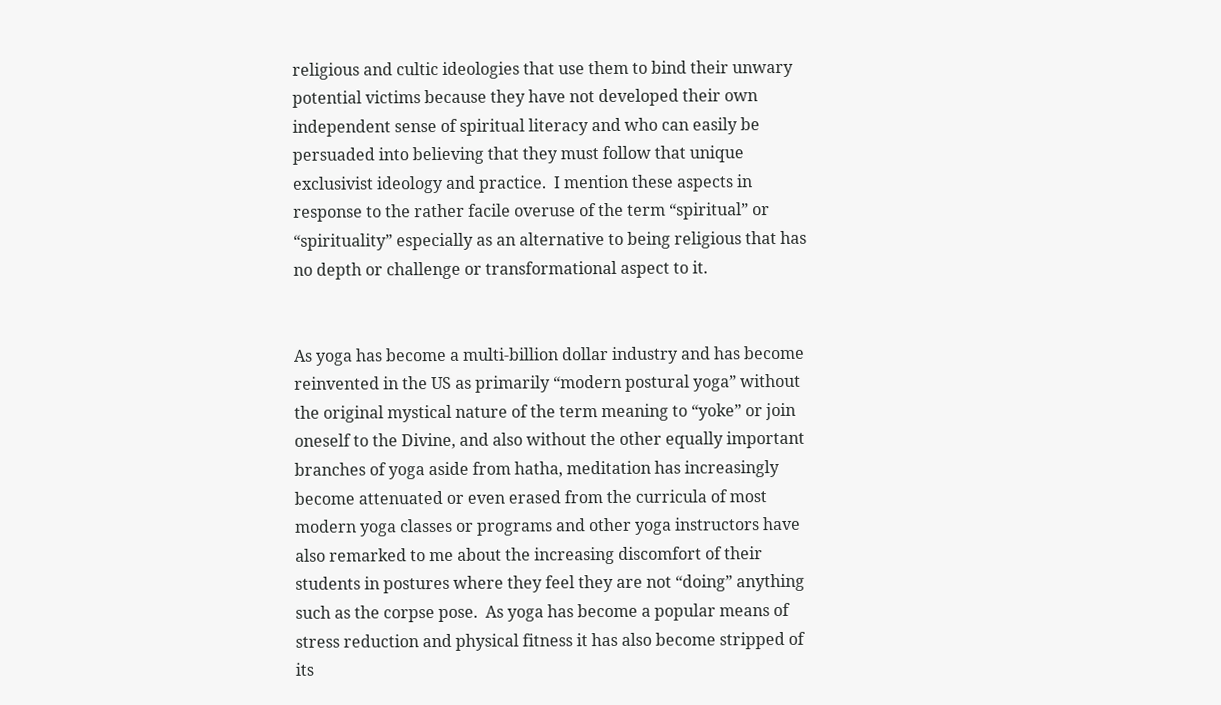religious and cultic ideologies that use them to bind their unwary potential victims because they have not developed their own independent sense of spiritual literacy and who can easily be persuaded into believing that they must follow that unique exclusivist ideology and practice.  I mention these aspects in response to the rather facile overuse of the term “spiritual” or “spirituality” especially as an alternative to being religious that has no depth or challenge or transformational aspect to it.


As yoga has become a multi-billion dollar industry and has become reinvented in the US as primarily “modern postural yoga” without the original mystical nature of the term meaning to “yoke” or join oneself to the Divine, and also without the other equally important branches of yoga aside from hatha, meditation has increasingly become attenuated or even erased from the curricula of most modern yoga classes or programs and other yoga instructors have also remarked to me about the increasing discomfort of their students in postures where they feel they are not “doing” anything such as the corpse pose.  As yoga has become a popular means of stress reduction and physical fitness it has also become stripped of its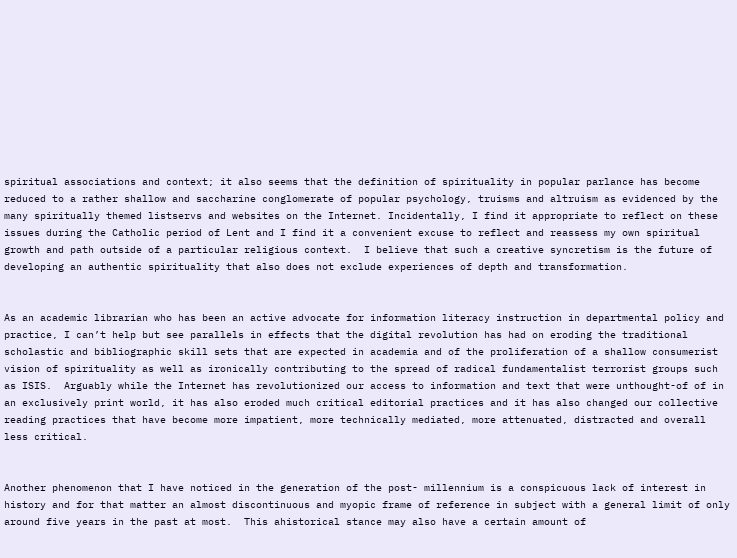spiritual associations and context; it also seems that the definition of spirituality in popular parlance has become reduced to a rather shallow and saccharine conglomerate of popular psychology, truisms and altruism as evidenced by the many spiritually themed listservs and websites on the Internet. Incidentally, I find it appropriate to reflect on these issues during the Catholic period of Lent and I find it a convenient excuse to reflect and reassess my own spiritual growth and path outside of a particular religious context.  I believe that such a creative syncretism is the future of developing an authentic spirituality that also does not exclude experiences of depth and transformation.


As an academic librarian who has been an active advocate for information literacy instruction in departmental policy and practice, I can’t help but see parallels in effects that the digital revolution has had on eroding the traditional scholastic and bibliographic skill sets that are expected in academia and of the proliferation of a shallow consumerist vision of spirituality as well as ironically contributing to the spread of radical fundamentalist terrorist groups such as ISIS.  Arguably while the Internet has revolutionized our access to information and text that were unthought-of of in an exclusively print world, it has also eroded much critical editorial practices and it has also changed our collective reading practices that have become more impatient, more technically mediated, more attenuated, distracted and overall less critical.


Another phenomenon that I have noticed in the generation of the post- millennium is a conspicuous lack of interest in history and for that matter an almost discontinuous and myopic frame of reference in subject with a general limit of only around five years in the past at most.  This ahistorical stance may also have a certain amount of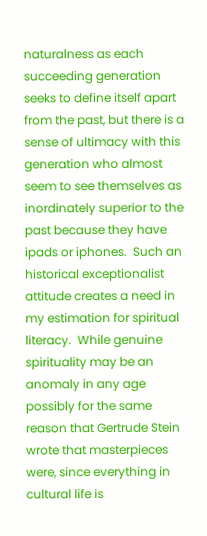naturalness as each succeeding generation seeks to define itself apart from the past, but there is a sense of ultimacy with this generation who almost seem to see themselves as inordinately superior to the past because they have ipads or iphones.  Such an historical exceptionalist attitude creates a need in my estimation for spiritual literacy.  While genuine spirituality may be an anomaly in any age possibly for the same reason that Gertrude Stein wrote that masterpieces were, since everything in cultural life is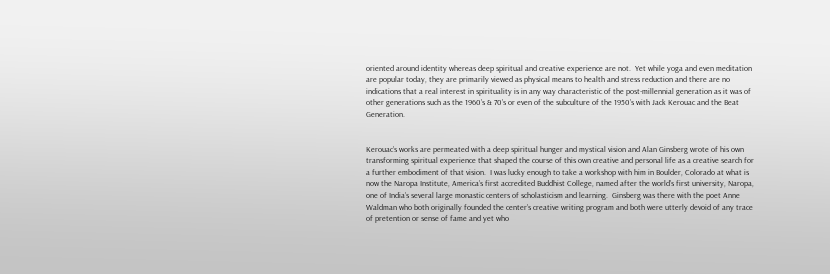oriented around identity whereas deep spiritual and creative experience are not.  Yet while yoga and even meditation are popular today, they are primarily viewed as physical means to health and stress reduction and there are no indications that a real interest in spirituality is in any way characteristic of the post-millennial generation as it was of other generations such as the 1960’s & 70’s or even of the subculture of the 1950’s with Jack Kerouac and the Beat Generation.


Kerouac’s works are permeated with a deep spiritual hunger and mystical vision and Alan Ginsberg wrote of his own transforming spiritual experience that shaped the course of this own creative and personal life as a creative search for a further embodiment of that vision.  I was lucky enough to take a workshop with him in Boulder, Colorado at what is now the Naropa Institute, America’s first accredited Buddhist College, named after the world’s first university, Naropa, one of India’s several large monastic centers of scholasticism and learning.  Ginsberg was there with the poet Anne Waldman who both originally founded the center’s creative writing program and both were utterly devoid of any trace of pretention or sense of fame and yet who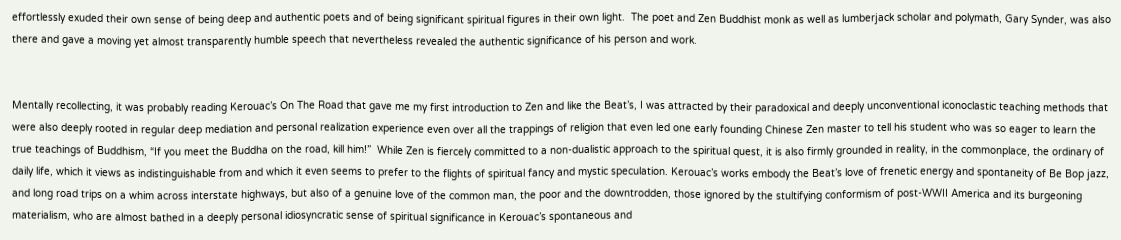effortlessly exuded their own sense of being deep and authentic poets and of being significant spiritual figures in their own light.  The poet and Zen Buddhist monk as well as lumberjack scholar and polymath, Gary Synder, was also there and gave a moving yet almost transparently humble speech that nevertheless revealed the authentic significance of his person and work.


Mentally recollecting, it was probably reading Kerouac’s On The Road that gave me my first introduction to Zen and like the Beat’s, I was attracted by their paradoxical and deeply unconventional iconoclastic teaching methods that were also deeply rooted in regular deep mediation and personal realization experience even over all the trappings of religion that even led one early founding Chinese Zen master to tell his student who was so eager to learn the true teachings of Buddhism, “If you meet the Buddha on the road, kill him!”  While Zen is fiercely committed to a non-dualistic approach to the spiritual quest, it is also firmly grounded in reality, in the commonplace, the ordinary of daily life, which it views as indistinguishable from and which it even seems to prefer to the flights of spiritual fancy and mystic speculation. Kerouac’s works embody the Beat’s love of frenetic energy and spontaneity of Be Bop jazz, and long road trips on a whim across interstate highways, but also of a genuine love of the common man, the poor and the downtrodden, those ignored by the stultifying conformism of post-WWII America and its burgeoning materialism, who are almost bathed in a deeply personal idiosyncratic sense of spiritual significance in Kerouac’s spontaneous and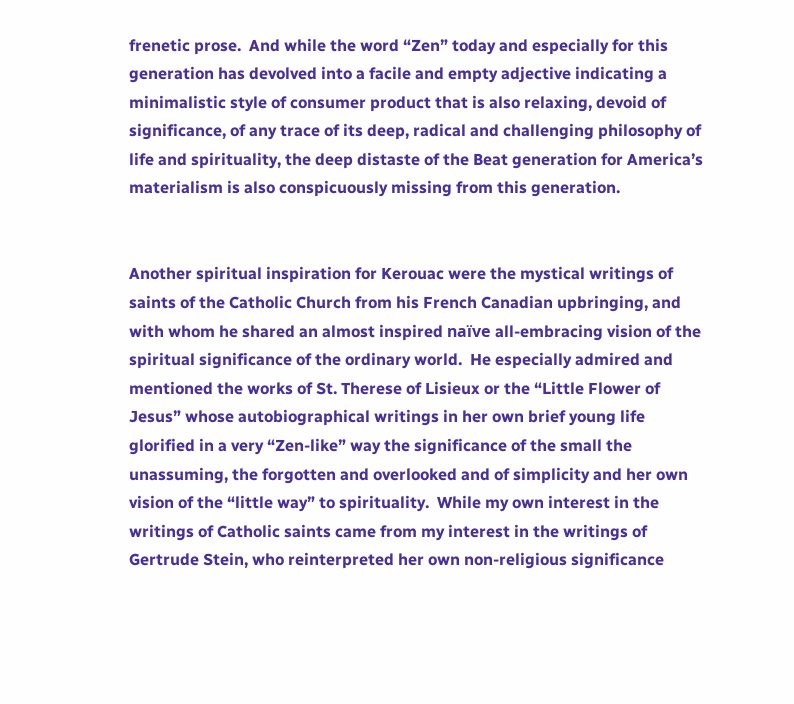frenetic prose.  And while the word “Zen” today and especially for this generation has devolved into a facile and empty adjective indicating a minimalistic style of consumer product that is also relaxing, devoid of significance, of any trace of its deep, radical and challenging philosophy of life and spirituality, the deep distaste of the Beat generation for America’s materialism is also conspicuously missing from this generation.


Another spiritual inspiration for Kerouac were the mystical writings of saints of the Catholic Church from his French Canadian upbringing, and with whom he shared an almost inspired naïve all-embracing vision of the spiritual significance of the ordinary world.  He especially admired and mentioned the works of St. Therese of Lisieux or the “Little Flower of Jesus” whose autobiographical writings in her own brief young life glorified in a very “Zen-like” way the significance of the small the unassuming, the forgotten and overlooked and of simplicity and her own vision of the “little way” to spirituality.  While my own interest in the writings of Catholic saints came from my interest in the writings of Gertrude Stein, who reinterpreted her own non-religious significance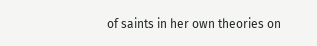of saints in her own theories on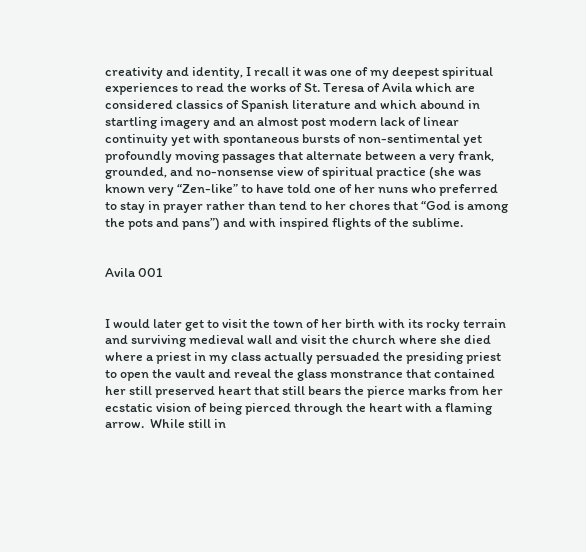creativity and identity, I recall it was one of my deepest spiritual experiences to read the works of St. Teresa of Avila which are considered classics of Spanish literature and which abound in startling imagery and an almost post modern lack of linear continuity yet with spontaneous bursts of non-sentimental yet profoundly moving passages that alternate between a very frank, grounded, and no-nonsense view of spiritual practice (she was known very “Zen-like” to have told one of her nuns who preferred to stay in prayer rather than tend to her chores that “God is among the pots and pans”) and with inspired flights of the sublime.


Avila 001


I would later get to visit the town of her birth with its rocky terrain and surviving medieval wall and visit the church where she died where a priest in my class actually persuaded the presiding priest to open the vault and reveal the glass monstrance that contained her still preserved heart that still bears the pierce marks from her ecstatic vision of being pierced through the heart with a flaming arrow.  While still in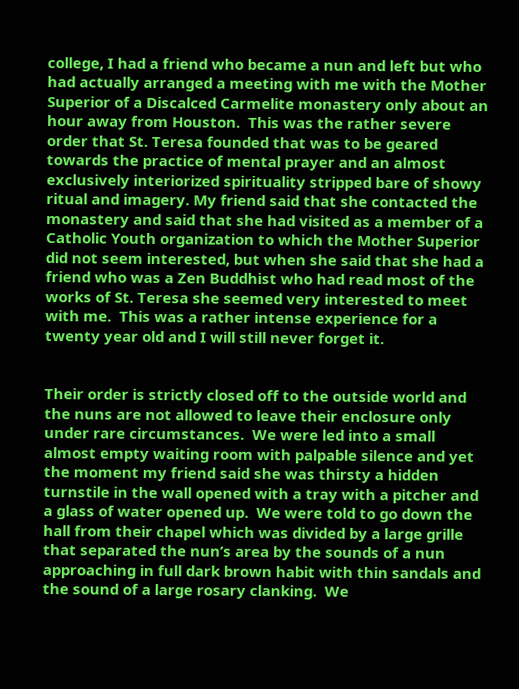college, I had a friend who became a nun and left but who had actually arranged a meeting with me with the Mother Superior of a Discalced Carmelite monastery only about an hour away from Houston.  This was the rather severe order that St. Teresa founded that was to be geared towards the practice of mental prayer and an almost exclusively interiorized spirituality stripped bare of showy ritual and imagery. My friend said that she contacted the monastery and said that she had visited as a member of a Catholic Youth organization to which the Mother Superior did not seem interested, but when she said that she had a friend who was a Zen Buddhist who had read most of the works of St. Teresa she seemed very interested to meet with me.  This was a rather intense experience for a twenty year old and I will still never forget it.


Their order is strictly closed off to the outside world and the nuns are not allowed to leave their enclosure only under rare circumstances.  We were led into a small almost empty waiting room with palpable silence and yet the moment my friend said she was thirsty a hidden turnstile in the wall opened with a tray with a pitcher and a glass of water opened up.  We were told to go down the hall from their chapel which was divided by a large grille that separated the nun’s area by the sounds of a nun approaching in full dark brown habit with thin sandals and the sound of a large rosary clanking.  We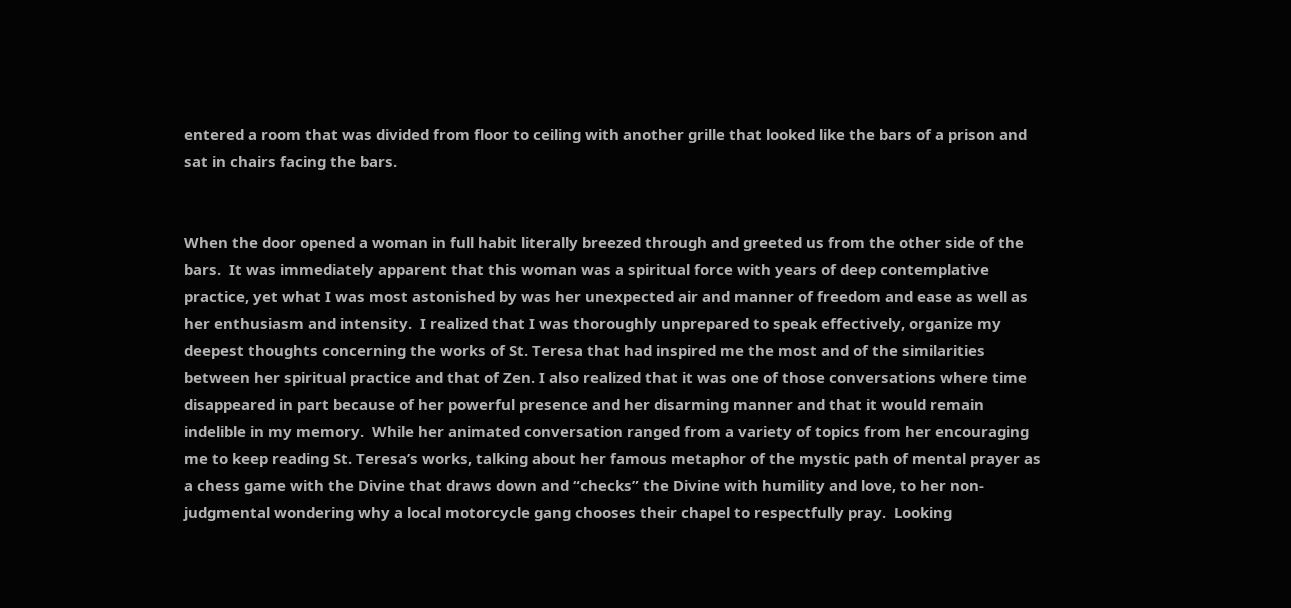entered a room that was divided from floor to ceiling with another grille that looked like the bars of a prison and sat in chairs facing the bars.


When the door opened a woman in full habit literally breezed through and greeted us from the other side of the bars.  It was immediately apparent that this woman was a spiritual force with years of deep contemplative practice, yet what I was most astonished by was her unexpected air and manner of freedom and ease as well as her enthusiasm and intensity.  I realized that I was thoroughly unprepared to speak effectively, organize my deepest thoughts concerning the works of St. Teresa that had inspired me the most and of the similarities between her spiritual practice and that of Zen. I also realized that it was one of those conversations where time disappeared in part because of her powerful presence and her disarming manner and that it would remain indelible in my memory.  While her animated conversation ranged from a variety of topics from her encouraging me to keep reading St. Teresa’s works, talking about her famous metaphor of the mystic path of mental prayer as a chess game with the Divine that draws down and “checks” the Divine with humility and love, to her non-judgmental wondering why a local motorcycle gang chooses their chapel to respectfully pray.  Looking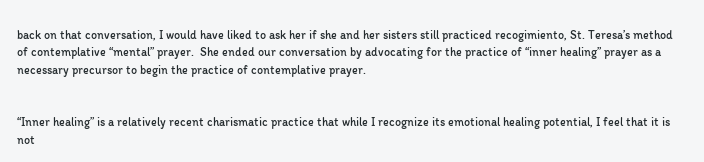back on that conversation, I would have liked to ask her if she and her sisters still practiced recogimiento, St. Teresa’s method of contemplative “mental” prayer.  She ended our conversation by advocating for the practice of “inner healing” prayer as a necessary precursor to begin the practice of contemplative prayer.


“Inner healing” is a relatively recent charismatic practice that while I recognize its emotional healing potential, I feel that it is not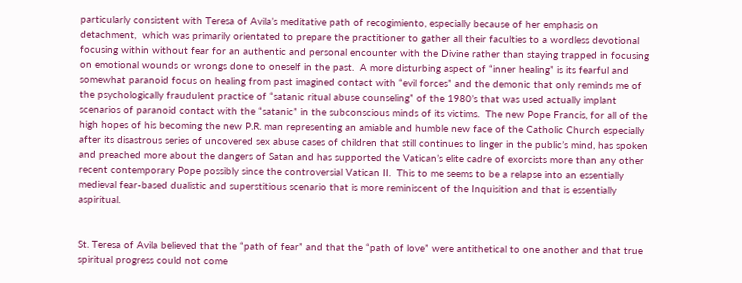particularly consistent with Teresa of Avila’s meditative path of recogimiento, especially because of her emphasis on detachment,  which was primarily orientated to prepare the practitioner to gather all their faculties to a wordless devotional focusing within without fear for an authentic and personal encounter with the Divine rather than staying trapped in focusing on emotional wounds or wrongs done to oneself in the past.  A more disturbing aspect of “inner healing” is its fearful and somewhat paranoid focus on healing from past imagined contact with “evil forces” and the demonic that only reminds me of the psychologically fraudulent practice of “satanic ritual abuse counseling” of the 1980’s that was used actually implant scenarios of paranoid contact with the “satanic” in the subconscious minds of its victims.  The new Pope Francis, for all of the high hopes of his becoming the new P.R. man representing an amiable and humble new face of the Catholic Church especially after its disastrous series of uncovered sex abuse cases of children that still continues to linger in the public’s mind, has spoken and preached more about the dangers of Satan and has supported the Vatican’s elite cadre of exorcists more than any other recent contemporary Pope possibly since the controversial Vatican II.  This to me seems to be a relapse into an essentially medieval fear-based dualistic and superstitious scenario that is more reminiscent of the Inquisition and that is essentially aspiritual.


St. Teresa of Avila believed that the “path of fear” and that the “path of love” were antithetical to one another and that true spiritual progress could not come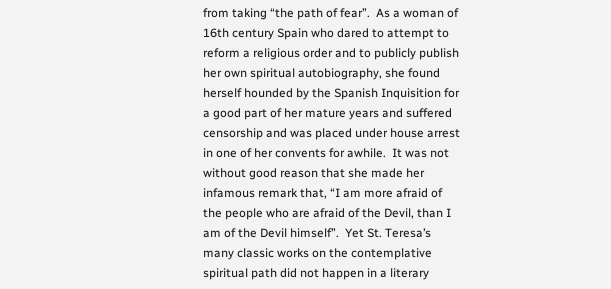from taking “the path of fear”.  As a woman of 16th century Spain who dared to attempt to reform a religious order and to publicly publish her own spiritual autobiography, she found herself hounded by the Spanish Inquisition for a good part of her mature years and suffered censorship and was placed under house arrest in one of her convents for awhile.  It was not without good reason that she made her infamous remark that, “I am more afraid of the people who are afraid of the Devil, than I am of the Devil himself”.  Yet St. Teresa’s many classic works on the contemplative spiritual path did not happen in a literary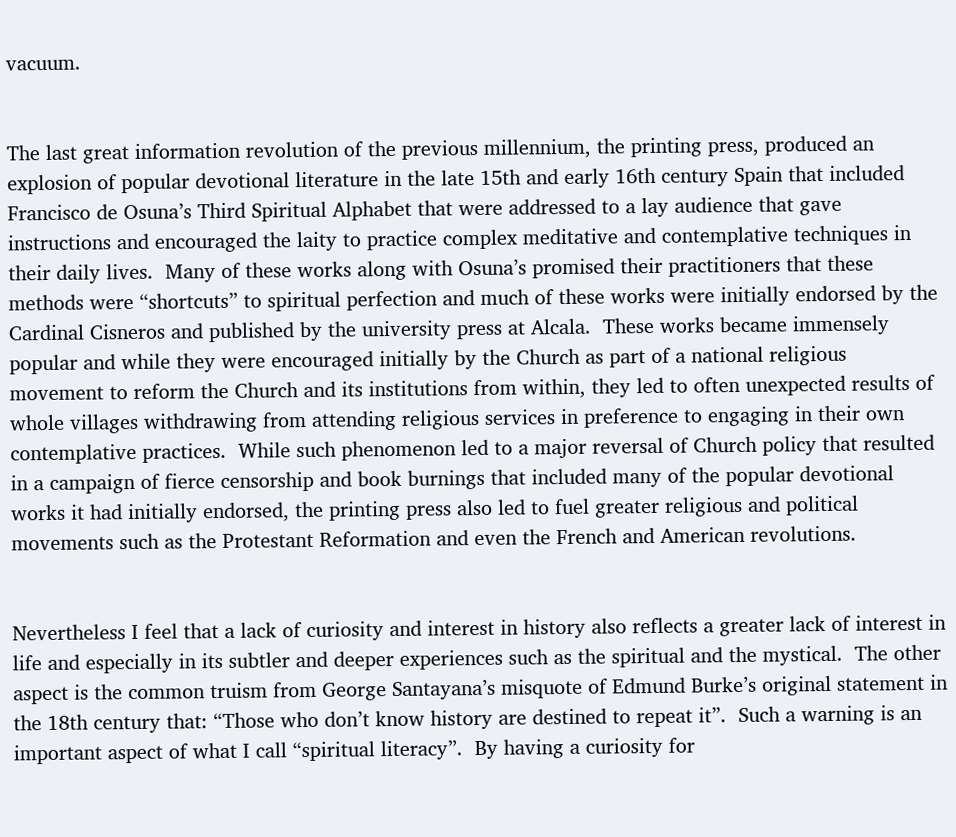vacuum.


The last great information revolution of the previous millennium, the printing press, produced an explosion of popular devotional literature in the late 15th and early 16th century Spain that included Francisco de Osuna’s Third Spiritual Alphabet that were addressed to a lay audience that gave instructions and encouraged the laity to practice complex meditative and contemplative techniques in their daily lives.  Many of these works along with Osuna’s promised their practitioners that these methods were “shortcuts” to spiritual perfection and much of these works were initially endorsed by the Cardinal Cisneros and published by the university press at Alcala.  These works became immensely popular and while they were encouraged initially by the Church as part of a national religious movement to reform the Church and its institutions from within, they led to often unexpected results of whole villages withdrawing from attending religious services in preference to engaging in their own contemplative practices.  While such phenomenon led to a major reversal of Church policy that resulted in a campaign of fierce censorship and book burnings that included many of the popular devotional works it had initially endorsed, the printing press also led to fuel greater religious and political movements such as the Protestant Reformation and even the French and American revolutions.


Nevertheless I feel that a lack of curiosity and interest in history also reflects a greater lack of interest in life and especially in its subtler and deeper experiences such as the spiritual and the mystical.  The other aspect is the common truism from George Santayana’s misquote of Edmund Burke’s original statement in the 18th century that: “Those who don’t know history are destined to repeat it”.  Such a warning is an important aspect of what I call “spiritual literacy”.  By having a curiosity for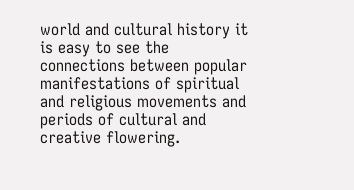world and cultural history it is easy to see the connections between popular manifestations of spiritual and religious movements and periods of cultural and creative flowering.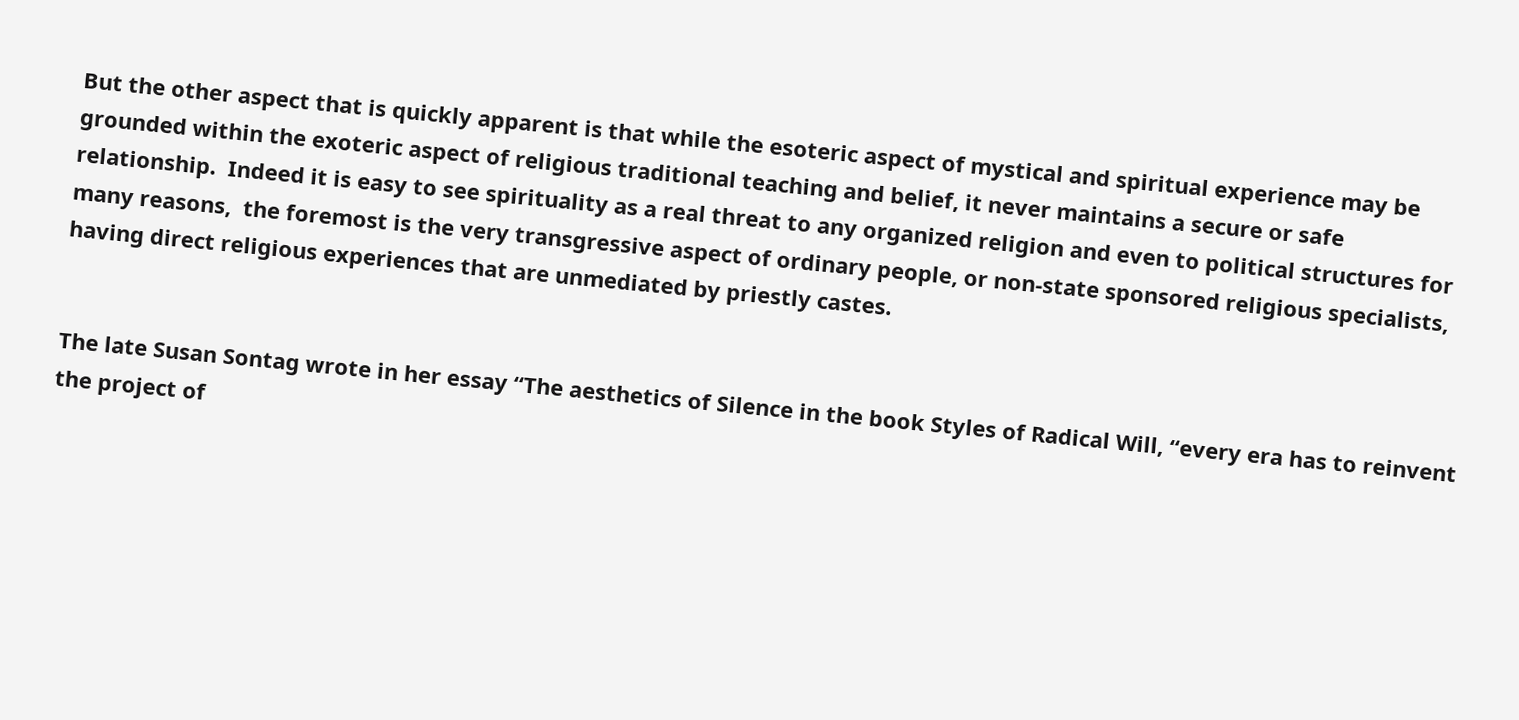But the other aspect that is quickly apparent is that while the esoteric aspect of mystical and spiritual experience may be grounded within the exoteric aspect of religious traditional teaching and belief, it never maintains a secure or safe relationship.  Indeed it is easy to see spirituality as a real threat to any organized religion and even to political structures for many reasons,  the foremost is the very transgressive aspect of ordinary people, or non-state sponsored religious specialists, having direct religious experiences that are unmediated by priestly castes.


The late Susan Sontag wrote in her essay “The aesthetics of Silence in the book Styles of Radical Will, “every era has to reinvent the project of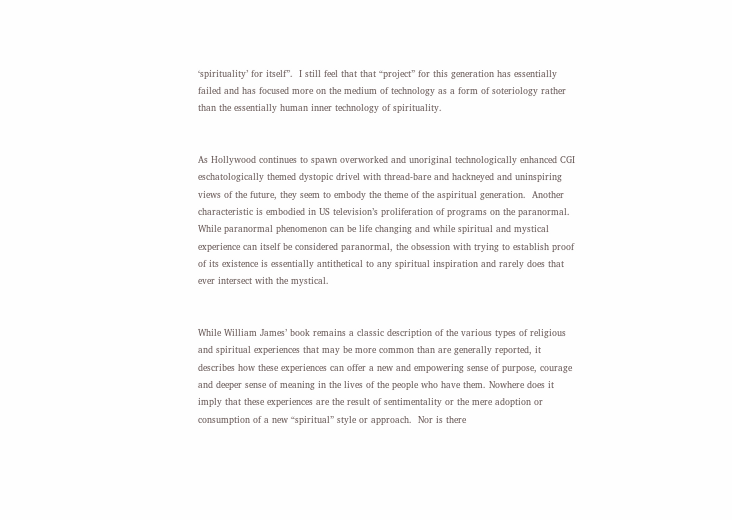‘spirituality’ for itself”.  I still feel that that “project” for this generation has essentially failed and has focused more on the medium of technology as a form of soteriology rather than the essentially human inner technology of spirituality.


As Hollywood continues to spawn overworked and unoriginal technologically enhanced CGI eschatologically themed dystopic drivel with thread-bare and hackneyed and uninspiring views of the future, they seem to embody the theme of the aspiritual generation.  Another characteristic is embodied in US television’s proliferation of programs on the paranormal.  While paranormal phenomenon can be life changing and while spiritual and mystical experience can itself be considered paranormal, the obsession with trying to establish proof of its existence is essentially antithetical to any spiritual inspiration and rarely does that ever intersect with the mystical.


While William James’ book remains a classic description of the various types of religious and spiritual experiences that may be more common than are generally reported, it describes how these experiences can offer a new and empowering sense of purpose, courage and deeper sense of meaning in the lives of the people who have them. Nowhere does it imply that these experiences are the result of sentimentality or the mere adoption or consumption of a new “spiritual” style or approach.  Nor is there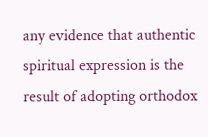any evidence that authentic spiritual expression is the result of adopting orthodox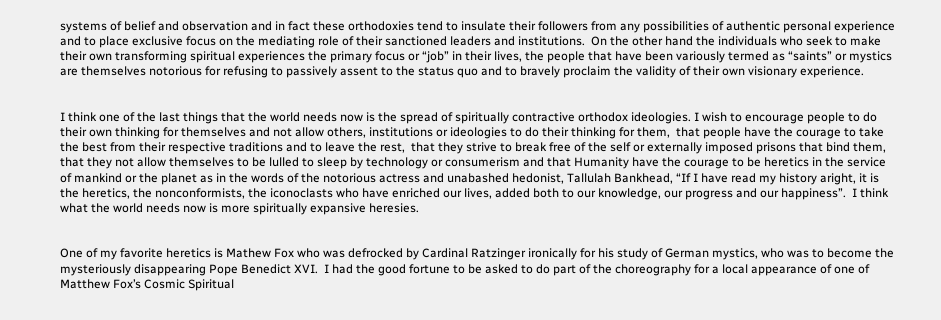systems of belief and observation and in fact these orthodoxies tend to insulate their followers from any possibilities of authentic personal experience and to place exclusive focus on the mediating role of their sanctioned leaders and institutions.  On the other hand the individuals who seek to make their own transforming spiritual experiences the primary focus or “job” in their lives, the people that have been variously termed as “saints” or mystics are themselves notorious for refusing to passively assent to the status quo and to bravely proclaim the validity of their own visionary experience.


I think one of the last things that the world needs now is the spread of spiritually contractive orthodox ideologies. I wish to encourage people to do their own thinking for themselves and not allow others, institutions or ideologies to do their thinking for them,  that people have the courage to take the best from their respective traditions and to leave the rest,  that they strive to break free of the self or externally imposed prisons that bind them, that they not allow themselves to be lulled to sleep by technology or consumerism and that Humanity have the courage to be heretics in the service of mankind or the planet as in the words of the notorious actress and unabashed hedonist, Tallulah Bankhead, “If I have read my history aright, it is the heretics, the nonconformists, the iconoclasts who have enriched our lives, added both to our knowledge, our progress and our happiness”.  I think what the world needs now is more spiritually expansive heresies.


One of my favorite heretics is Mathew Fox who was defrocked by Cardinal Ratzinger ironically for his study of German mystics, who was to become the mysteriously disappearing Pope Benedict XVI.  I had the good fortune to be asked to do part of the choreography for a local appearance of one of Matthew Fox’s Cosmic Spiritual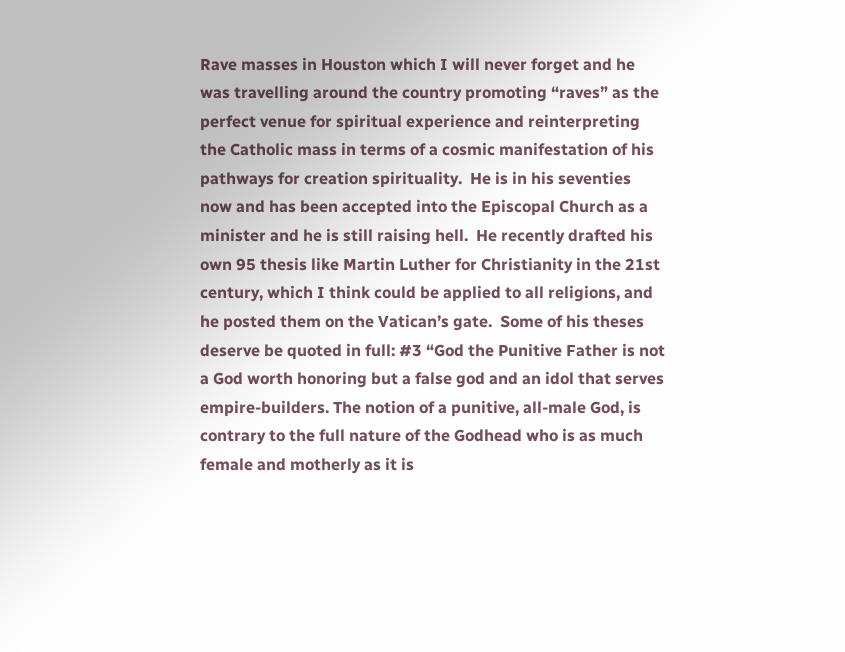Rave masses in Houston which I will never forget and he was travelling around the country promoting “raves” as the perfect venue for spiritual experience and reinterpreting the Catholic mass in terms of a cosmic manifestation of his pathways for creation spirituality.  He is in his seventies now and has been accepted into the Episcopal Church as a minister and he is still raising hell.  He recently drafted his own 95 thesis like Martin Luther for Christianity in the 21st century, which I think could be applied to all religions, and he posted them on the Vatican’s gate.  Some of his theses deserve be quoted in full: #3 “God the Punitive Father is not a God worth honoring but a false god and an idol that serves empire-builders. The notion of a punitive, all-male God, is contrary to the full nature of the Godhead who is as much female and motherly as it is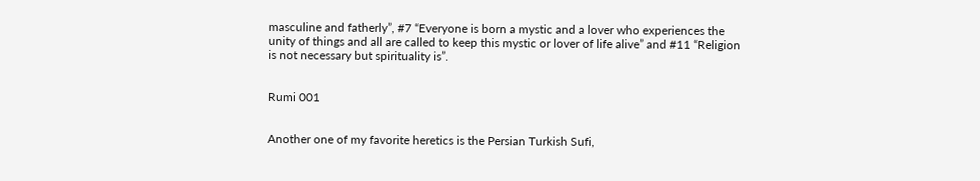masculine and fatherly”, #7 “Everyone is born a mystic and a lover who experiences the unity of things and all are called to keep this mystic or lover of life alive” and #11 “Religion is not necessary but spirituality is”.


Rumi 001


Another one of my favorite heretics is the Persian Turkish Sufi,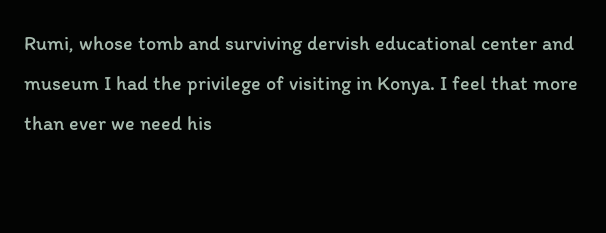Rumi, whose tomb and surviving dervish educational center and museum I had the privilege of visiting in Konya. I feel that more than ever we need his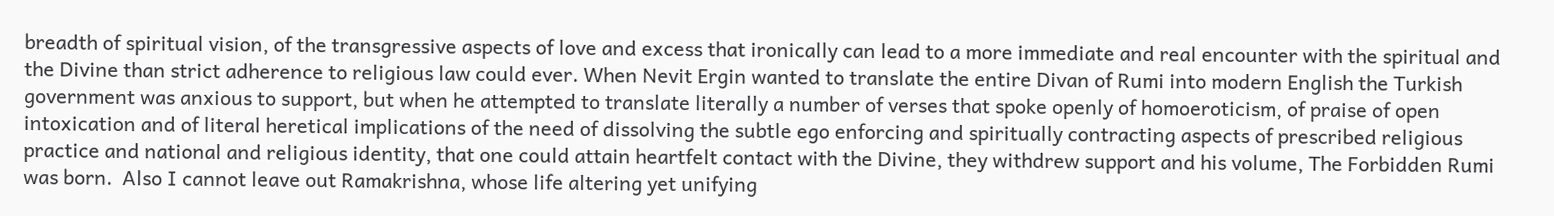breadth of spiritual vision, of the transgressive aspects of love and excess that ironically can lead to a more immediate and real encounter with the spiritual and the Divine than strict adherence to religious law could ever. When Nevit Ergin wanted to translate the entire Divan of Rumi into modern English the Turkish government was anxious to support, but when he attempted to translate literally a number of verses that spoke openly of homoeroticism, of praise of open intoxication and of literal heretical implications of the need of dissolving the subtle ego enforcing and spiritually contracting aspects of prescribed religious practice and national and religious identity, that one could attain heartfelt contact with the Divine, they withdrew support and his volume, The Forbidden Rumi was born.  Also I cannot leave out Ramakrishna, whose life altering yet unifying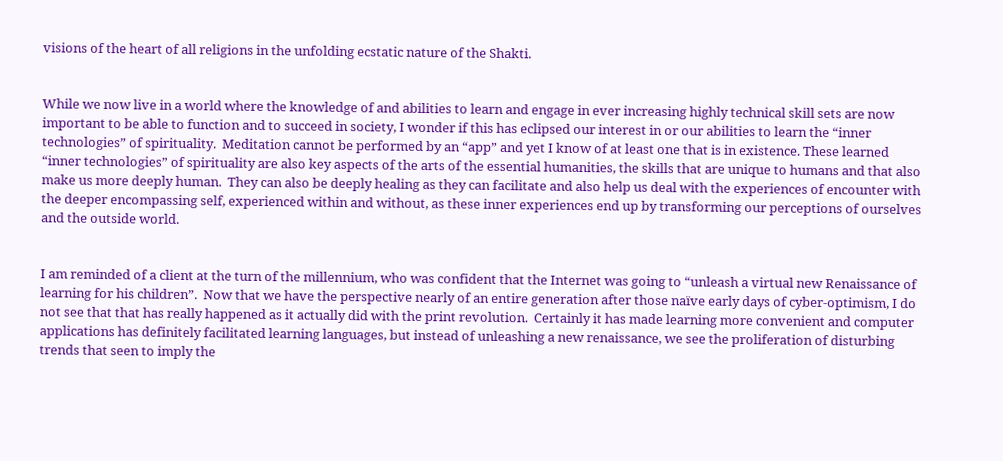visions of the heart of all religions in the unfolding ecstatic nature of the Shakti.


While we now live in a world where the knowledge of and abilities to learn and engage in ever increasing highly technical skill sets are now important to be able to function and to succeed in society, I wonder if this has eclipsed our interest in or our abilities to learn the “inner technologies” of spirituality.  Meditation cannot be performed by an “app” and yet I know of at least one that is in existence. These learned “inner technologies” of spirituality are also key aspects of the arts of the essential humanities, the skills that are unique to humans and that also make us more deeply human.  They can also be deeply healing as they can facilitate and also help us deal with the experiences of encounter with the deeper encompassing self, experienced within and without, as these inner experiences end up by transforming our perceptions of ourselves and the outside world.


I am reminded of a client at the turn of the millennium, who was confident that the Internet was going to “unleash a virtual new Renaissance of learning for his children”.  Now that we have the perspective nearly of an entire generation after those naïve early days of cyber-optimism, I do not see that that has really happened as it actually did with the print revolution.  Certainly it has made learning more convenient and computer applications has definitely facilitated learning languages, but instead of unleashing a new renaissance, we see the proliferation of disturbing trends that seen to imply the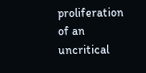proliferation of an uncritical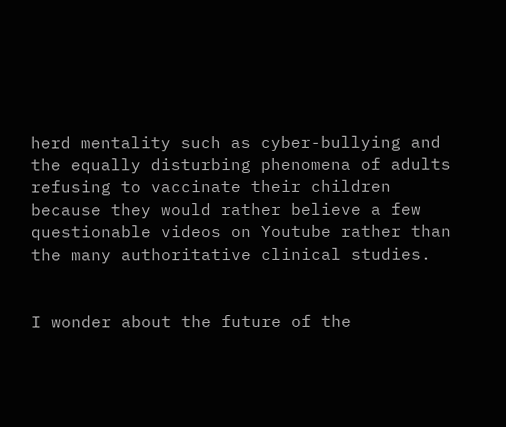herd mentality such as cyber-bullying and the equally disturbing phenomena of adults refusing to vaccinate their children because they would rather believe a few questionable videos on Youtube rather than the many authoritative clinical studies.


I wonder about the future of the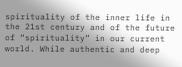spirituality of the inner life in the 21st century and of the future of “spirituality” in our current world. While authentic and deep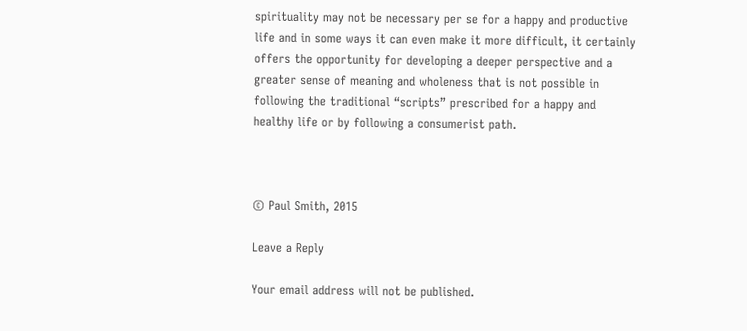spirituality may not be necessary per se for a happy and productive life and in some ways it can even make it more difficult, it certainly offers the opportunity for developing a deeper perspective and a greater sense of meaning and wholeness that is not possible in following the traditional “scripts” prescribed for a happy and healthy life or by following a consumerist path.



© Paul Smith, 2015

Leave a Reply

Your email address will not be published.